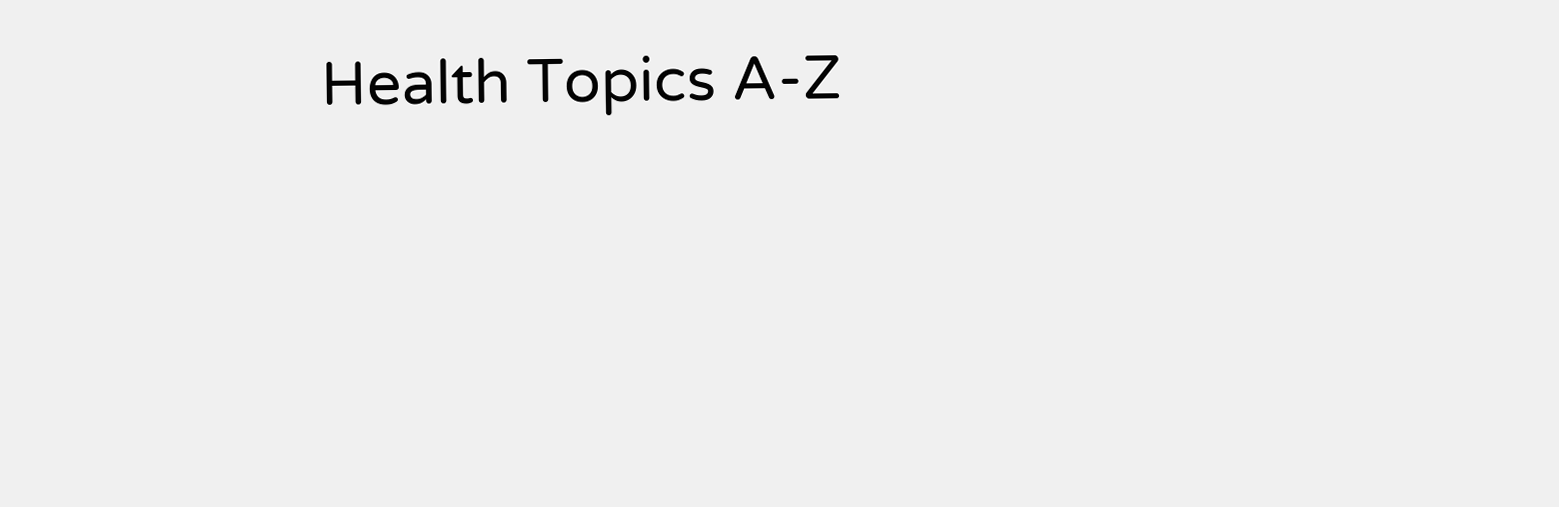Health Topics A-Z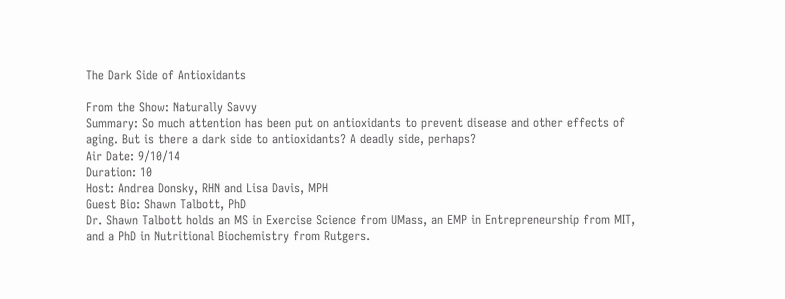The Dark Side of Antioxidants

From the Show: Naturally Savvy
Summary: So much attention has been put on antioxidants to prevent disease and other effects of aging. But is there a dark side to antioxidants? A deadly side, perhaps?
Air Date: 9/10/14
Duration: 10
Host: Andrea Donsky, RHN and Lisa Davis, MPH
Guest Bio: Shawn Talbott, PhD
Dr. Shawn Talbott holds an MS in Exercise Science from UMass, an EMP in Entrepreneurship from MIT, and a PhD in Nutritional Biochemistry from Rutgers.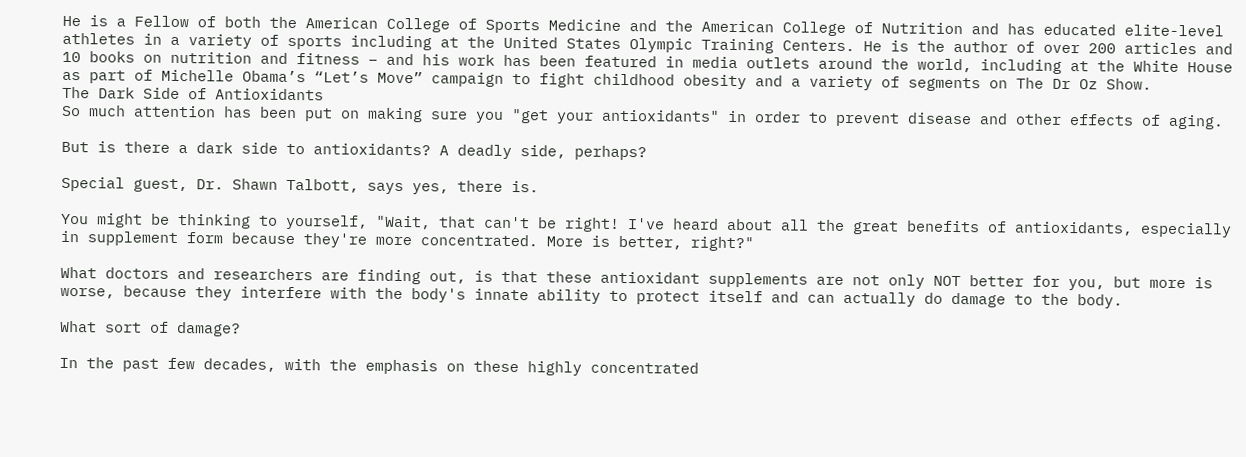He is a Fellow of both the American College of Sports Medicine and the American College of Nutrition and has educated elite-level athletes in a variety of sports including at the United States Olympic Training Centers. He is the author of over 200 articles and 10 books on nutrition and fitness – and his work has been featured in media outlets around the world, including at the White House as part of Michelle Obama’s “Let’s Move” campaign to fight childhood obesity and a variety of segments on The Dr Oz Show.
The Dark Side of Antioxidants
So much attention has been put on making sure you "get your antioxidants" in order to prevent disease and other effects of aging.

But is there a dark side to antioxidants? A deadly side, perhaps?

Special guest, Dr. Shawn Talbott, says yes, there is.

You might be thinking to yourself, "Wait, that can't be right! I've heard about all the great benefits of antioxidants, especially in supplement form because they're more concentrated. More is better, right?"

What doctors and researchers are finding out, is that these antioxidant supplements are not only NOT better for you, but more is worse, because they interfere with the body's innate ability to protect itself and can actually do damage to the body.

What sort of damage?

In the past few decades, with the emphasis on these highly concentrated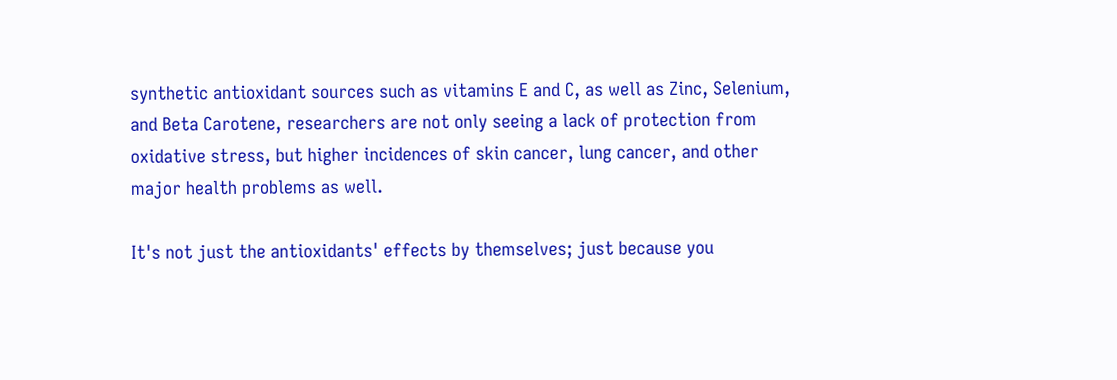synthetic antioxidant sources such as vitamins E and C, as well as Zinc, Selenium, and Beta Carotene, researchers are not only seeing a lack of protection from oxidative stress, but higher incidences of skin cancer, lung cancer, and other major health problems as well.

It's not just the antioxidants' effects by themselves; just because you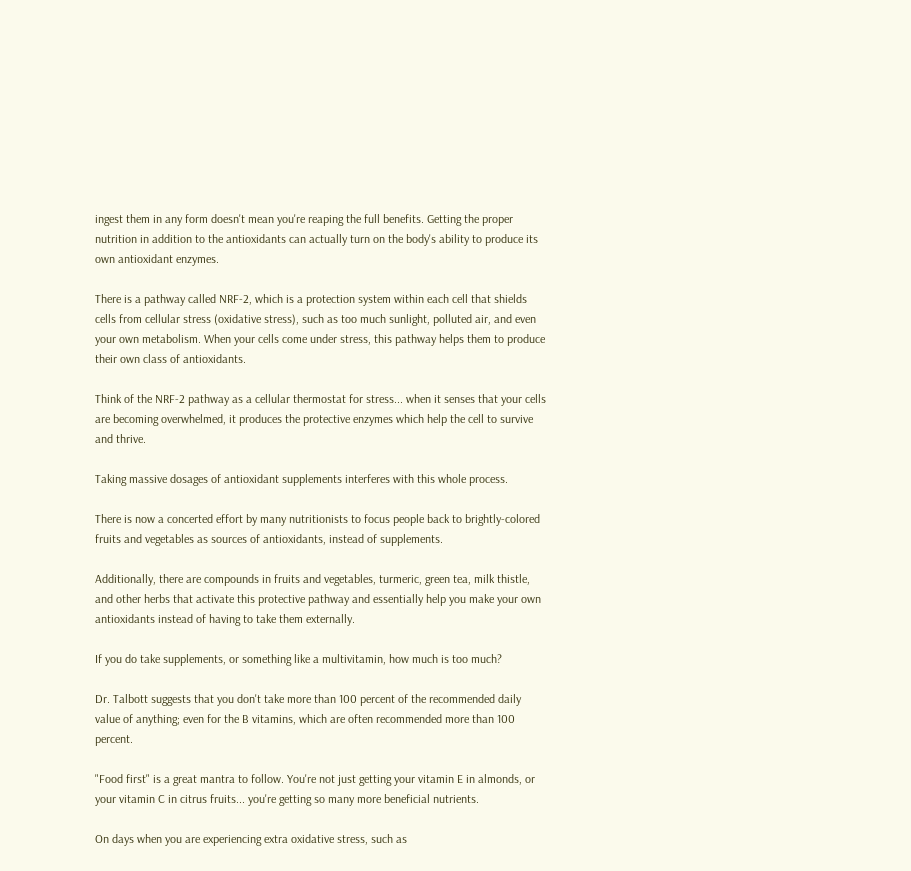ingest them in any form doesn't mean you're reaping the full benefits. Getting the proper nutrition in addition to the antioxidants can actually turn on the body's ability to produce its own antioxidant enzymes.

There is a pathway called NRF-2, which is a protection system within each cell that shields cells from cellular stress (oxidative stress), such as too much sunlight, polluted air, and even your own metabolism. When your cells come under stress, this pathway helps them to produce their own class of antioxidants.

Think of the NRF-2 pathway as a cellular thermostat for stress... when it senses that your cells are becoming overwhelmed, it produces the protective enzymes which help the cell to survive and thrive.

Taking massive dosages of antioxidant supplements interferes with this whole process.

There is now a concerted effort by many nutritionists to focus people back to brightly-colored fruits and vegetables as sources of antioxidants, instead of supplements.

Additionally, there are compounds in fruits and vegetables, turmeric, green tea, milk thistle, and other herbs that activate this protective pathway and essentially help you make your own antioxidants instead of having to take them externally.

If you do take supplements, or something like a multivitamin, how much is too much?

Dr. Talbott suggests that you don't take more than 100 percent of the recommended daily value of anything; even for the B vitamins, which are often recommended more than 100 percent.

"Food first" is a great mantra to follow. You're not just getting your vitamin E in almonds, or your vitamin C in citrus fruits... you're getting so many more beneficial nutrients.

On days when you are experiencing extra oxidative stress, such as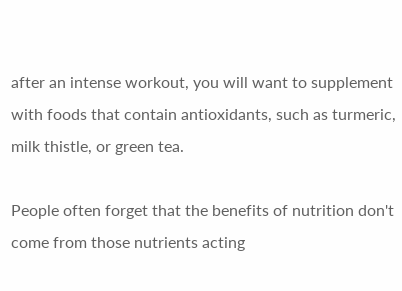after an intense workout, you will want to supplement with foods that contain antioxidants, such as turmeric, milk thistle, or green tea.

People often forget that the benefits of nutrition don't come from those nutrients acting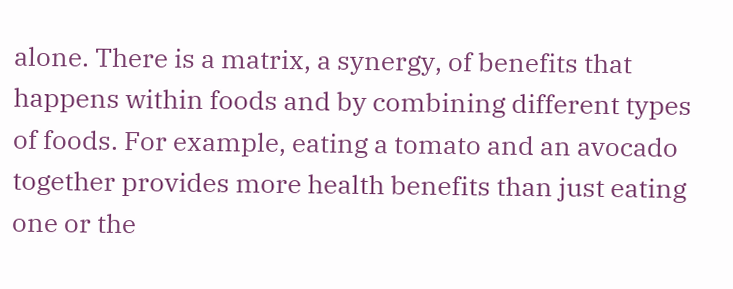alone. There is a matrix, a synergy, of benefits that happens within foods and by combining different types of foods. For example, eating a tomato and an avocado together provides more health benefits than just eating one or the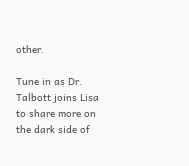other.

Tune in as Dr. Talbott joins Lisa to share more on the dark side of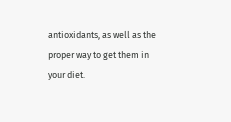antioxidants, as well as the proper way to get them in your diet.